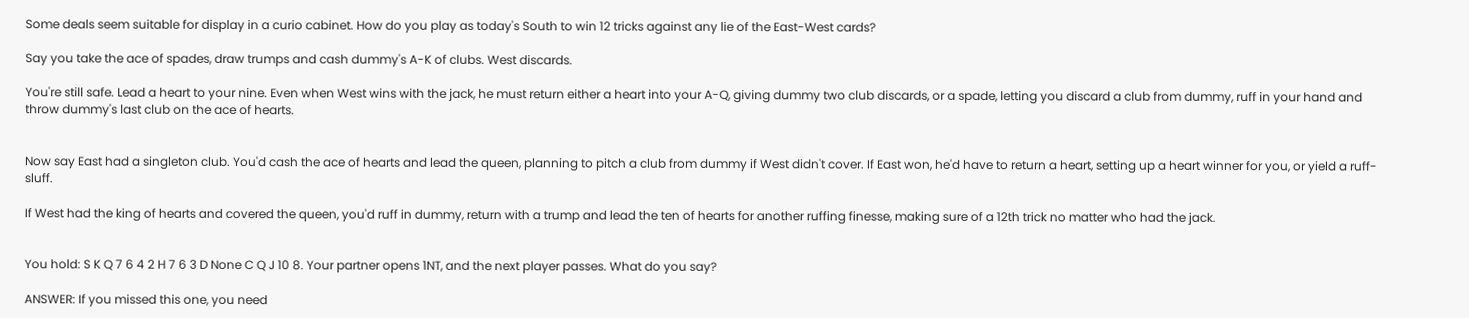Some deals seem suitable for display in a curio cabinet. How do you play as today's South to win 12 tricks against any lie of the East-West cards?

Say you take the ace of spades, draw trumps and cash dummy's A-K of clubs. West discards.

You're still safe. Lead a heart to your nine. Even when West wins with the jack, he must return either a heart into your A-Q, giving dummy two club discards, or a spade, letting you discard a club from dummy, ruff in your hand and throw dummy's last club on the ace of hearts.


Now say East had a singleton club. You'd cash the ace of hearts and lead the queen, planning to pitch a club from dummy if West didn't cover. If East won, he'd have to return a heart, setting up a heart winner for you, or yield a ruff-sluff.

If West had the king of hearts and covered the queen, you'd ruff in dummy, return with a trump and lead the ten of hearts for another ruffing finesse, making sure of a 12th trick no matter who had the jack.


You hold: S K Q 7 6 4 2 H 7 6 3 D None C Q J 10 8. Your partner opens 1NT, and the next player passes. What do you say?

ANSWER: If you missed this one, you need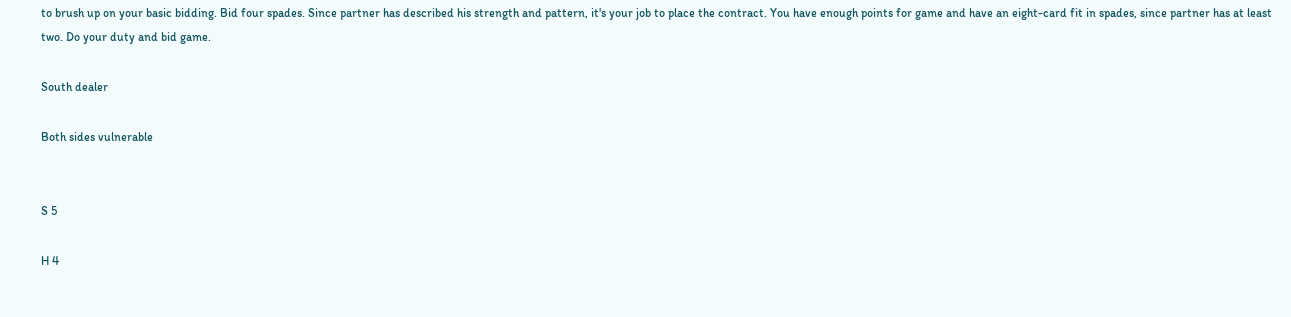to brush up on your basic bidding. Bid four spades. Since partner has described his strength and pattern, it's your job to place the contract. You have enough points for game and have an eight-card fit in spades, since partner has at least two. Do your duty and bid game.

South dealer

Both sides vulnerable


S 5

H 4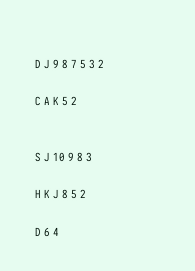D J 9 8 7 5 3 2

C A K 5 2


S J 10 9 8 3

H K J 8 5 2

D 6 4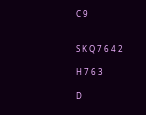C 9


S K Q 7 6 4 2

H 7 6 3

D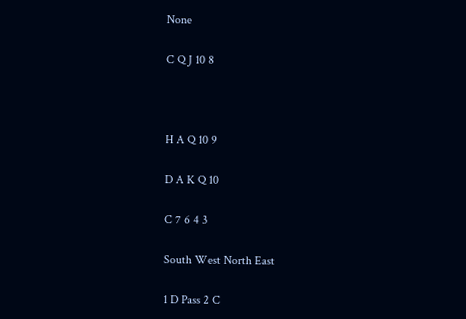None

C Q J 10 8



H A Q 10 9

D A K Q 10

C 7 6 4 3

South West North East

1 D Pass 2 C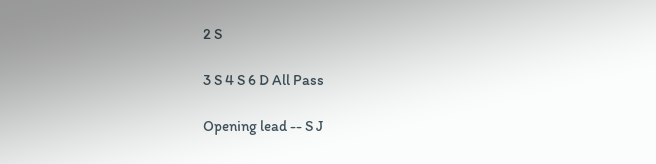2 S

3 S 4 S 6 D All Pass

Opening lead -- S J